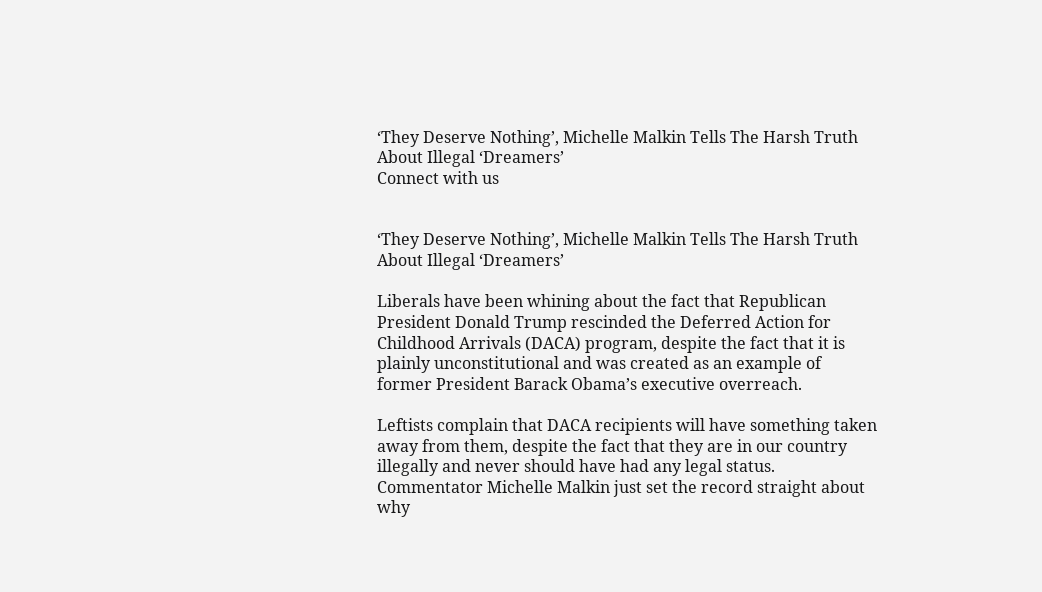‘They Deserve Nothing’, Michelle Malkin Tells The Harsh Truth About Illegal ‘Dreamers’
Connect with us


‘They Deserve Nothing’, Michelle Malkin Tells The Harsh Truth About Illegal ‘Dreamers’

Liberals have been whining about the fact that Republican President Donald Trump rescinded the Deferred Action for Childhood Arrivals (DACA) program, despite the fact that it is plainly unconstitutional and was created as an example of former President Barack Obama’s executive overreach.

Leftists complain that DACA recipients will have something taken away from them, despite the fact that they are in our country illegally and never should have had any legal status. Commentator Michelle Malkin just set the record straight about why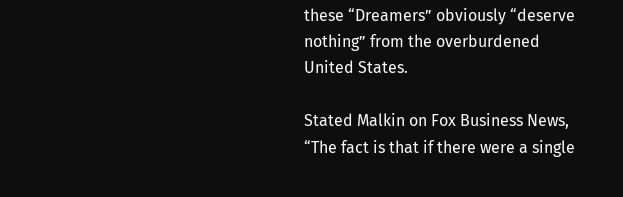these “Dreamers” obviously “deserve nothing” from the overburdened United States.

Stated Malkin on Fox Business News, “The fact is that if there were a single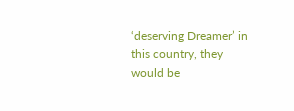‘deserving Dreamer’ in this country, they would be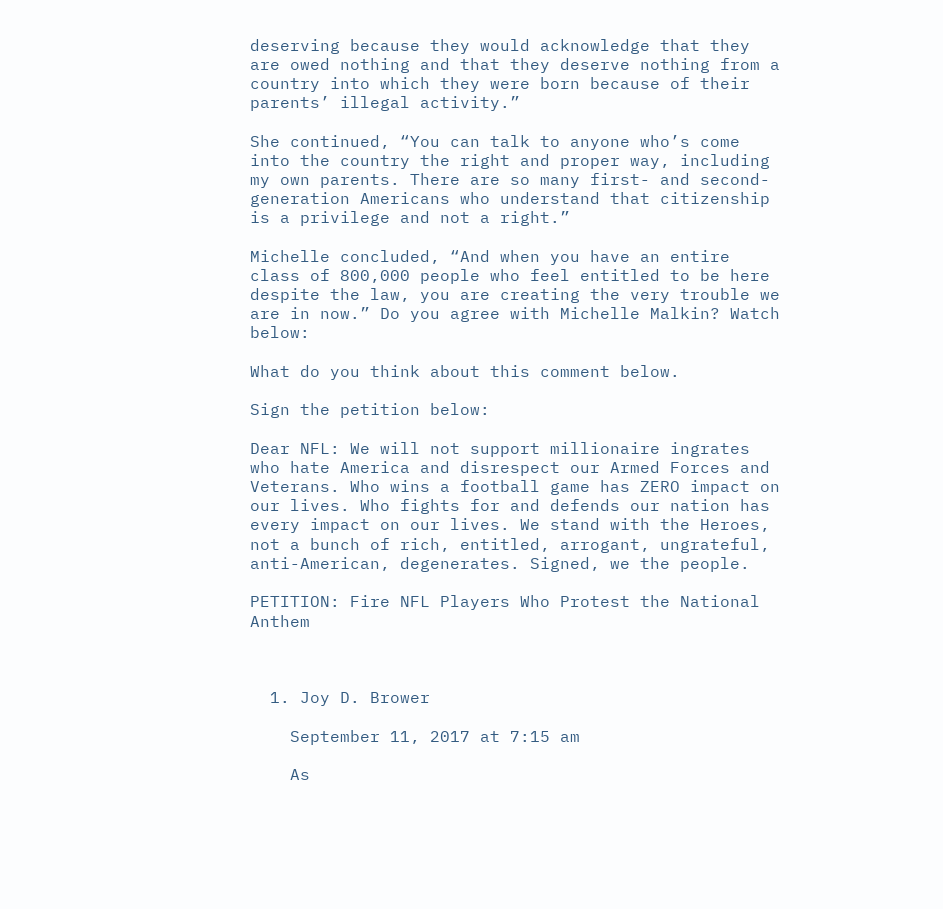deserving because they would acknowledge that they are owed nothing and that they deserve nothing from a country into which they were born because of their parents’ illegal activity.”

She continued, “You can talk to anyone who’s come into the country the right and proper way, including my own parents. There are so many first- and second- generation Americans who understand that citizenship is a privilege and not a right.”

Michelle concluded, “And when you have an entire class of 800,000 people who feel entitled to be here despite the law, you are creating the very trouble we are in now.” Do you agree with Michelle Malkin? Watch below:

What do you think about this comment below.

Sign the petition below:

Dear NFL: We will not support millionaire ingrates who hate America and disrespect our Armed Forces and Veterans. Who wins a football game has ZERO impact on our lives. Who fights for and defends our nation has every impact on our lives. We stand with the Heroes, not a bunch of rich, entitled, arrogant, ungrateful, anti-American, degenerates. Signed, we the people.

PETITION: Fire NFL Players Who Protest the National Anthem



  1. Joy D. Brower

    September 11, 2017 at 7:15 am

    As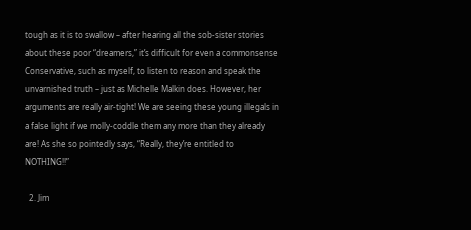tough as it is to swallow – after hearing all the sob-sister stories about these poor “dreamers,” it’s difficult for even a commonsense Conservative, such as myself, to listen to reason and speak the unvarnished truth – just as Michelle Malkin does. However, her arguments are really air-tight! We are seeing these young illegals in a false light if we molly-coddle them any more than they already are! As she so pointedly says, “Really, they’re entitled to NOTHING!!”

  2. Jim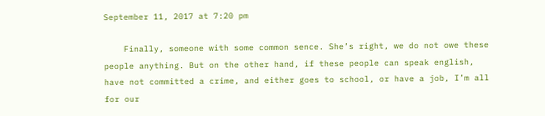September 11, 2017 at 7:20 pm

    Finally, someone with some common sence. She’s right, we do not owe these people anything. But on the other hand, if these people can speak english, have not committed a crime, and either goes to school, or have a job, I’m all for our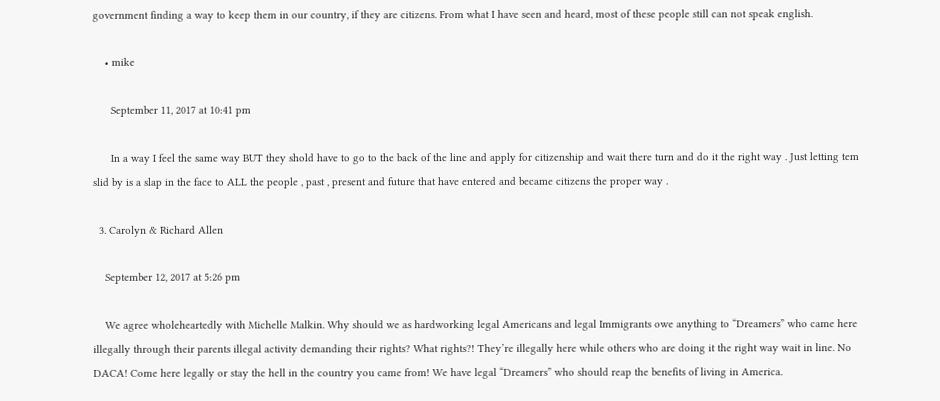government finding a way to keep them in our country, if they are citizens. From what I have seen and heard, most of these people still can not speak english.

    • mike

      September 11, 2017 at 10:41 pm

      In a way I feel the same way BUT they shold have to go to the back of the line and apply for citizenship and wait there turn and do it the right way . Just letting tem slid by is a slap in the face to ALL the people , past , present and future that have entered and became citizens the proper way .

  3. Carolyn & Richard Allen

    September 12, 2017 at 5:26 pm

    We agree wholeheartedly with Michelle Malkin. Why should we as hardworking legal Americans and legal Immigrants owe anything to “Dreamers” who came here illegally through their parents illegal activity demanding their rights? What rights?! They’re illegally here while others who are doing it the right way wait in line. No DACA! Come here legally or stay the hell in the country you came from! We have legal “Dreamers” who should reap the benefits of living in America.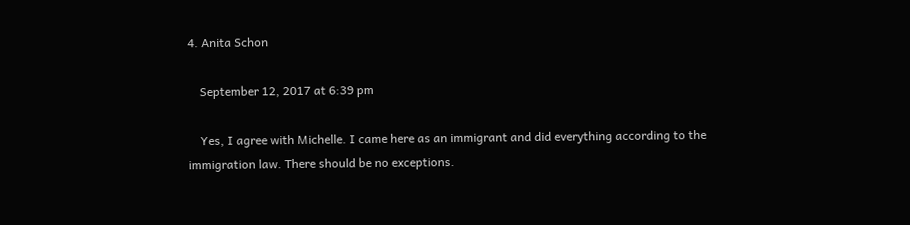4. Anita Schon

    September 12, 2017 at 6:39 pm

    Yes, I agree with Michelle. I came here as an immigrant and did everything according to the immigration law. There should be no exceptions.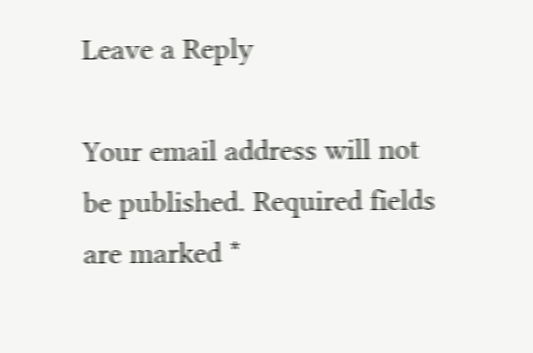Leave a Reply

Your email address will not be published. Required fields are marked *